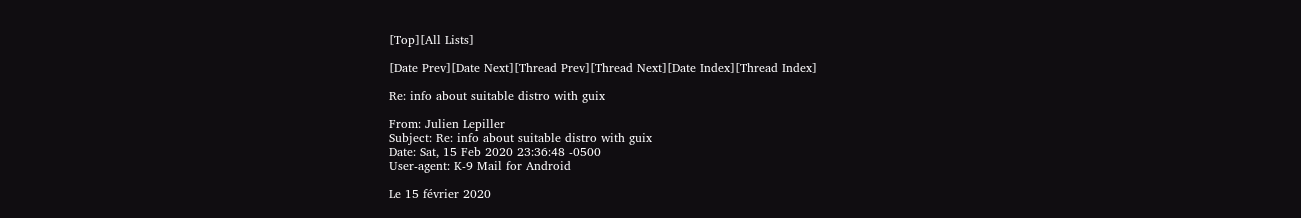[Top][All Lists]

[Date Prev][Date Next][Thread Prev][Thread Next][Date Index][Thread Index]

Re: info about suitable distro with guix

From: Julien Lepiller
Subject: Re: info about suitable distro with guix
Date: Sat, 15 Feb 2020 23:36:48 -0500
User-agent: K-9 Mail for Android

Le 15 février 2020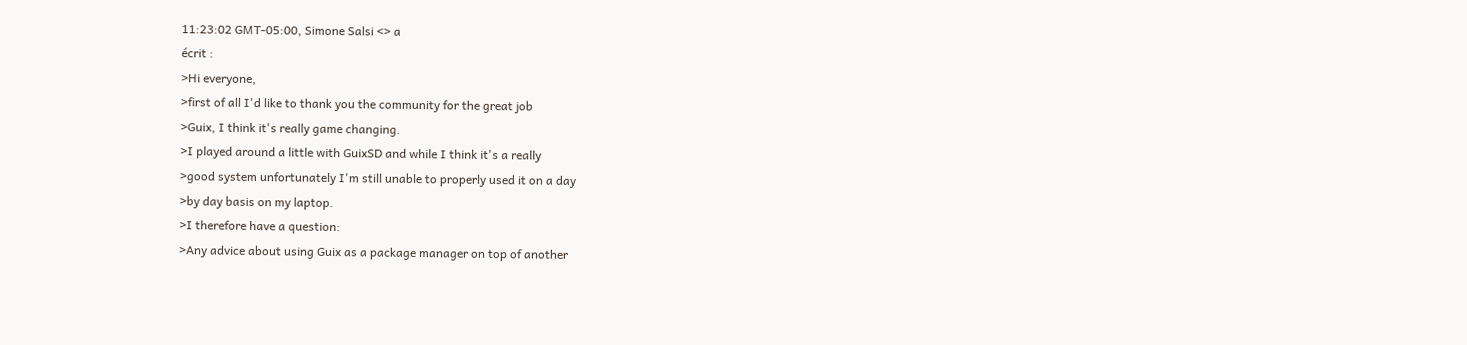11:23:02 GMT-05:00, Simone Salsi <> a
écrit :
>Hi everyone,
>first of all I'd like to thank you the community for the great job
>Guix, I think it's really game changing.
>I played around a little with GuixSD and while I think it's a really
>good system unfortunately I'm still unable to properly used it on a day
>by day basis on my laptop.
>I therefore have a question:
>Any advice about using Guix as a package manager on top of another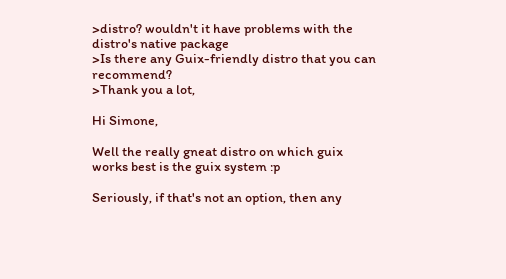>distro? wouldn't it have problems with the distro's native package
>Is there any Guix-friendly distro that you can recommend?
>Thank you a lot,

Hi Simone,

Well the really gneat distro on which guix works best is the guix system :p

Seriously, if that's not an option, then any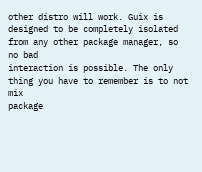other distro will work. Guix is
designed to be completely isolated from any other package manager, so no bad
interaction is possible. The only thing you have to remember is to not mix
package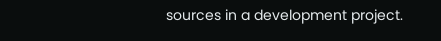sources in a development project.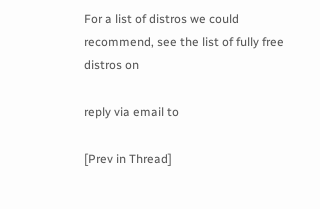For a list of distros we could recommend, see the list of fully free distros on

reply via email to

[Prev in Thread]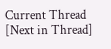Current Thread [Next in Thread]